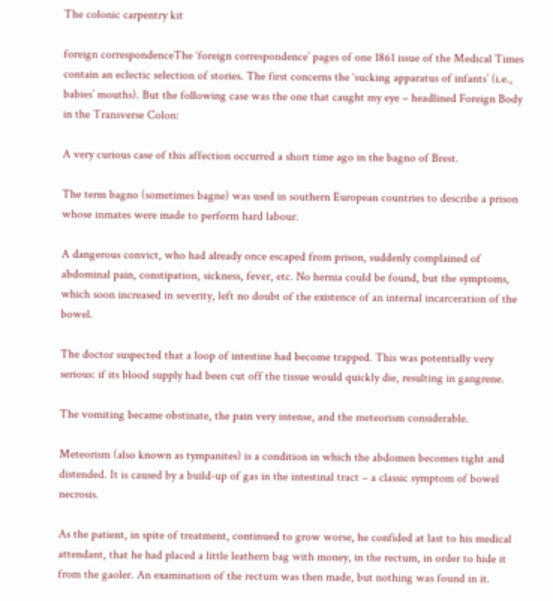The colonic carpentry kit

foreign correspondenceThe ‘foreign correspondence’ pages of one 1861 issue of the Medical Times contain an eclectic selection of stories. The first concerns the ‘sucking apparatus of infants’ (i.e., babies’ mouths). But the following case was the one that caught my eye – headlined Foreign Body in the Transverse Colon:

A very curious case of this affection occurred a short time ago in the bagno of Brest.

The term bagno (sometimes bagne) was used in southern European countries to describe a prison whose inmates were made to perform hard labour.

A dangerous convict, who had already once escaped from prison, suddenly complained of abdominal pain, constipation, sickness, fever, etc. No hernia could be found, but the symptoms, which soon increased in severity, left no doubt of the existence of an internal incarceration of the bowel.

The doctor suspected that a loop of intestine had become trapped. This was potentially very serious: if its blood supply had been cut off the tissue would quickly die, resulting in gangrene.

The vomiting became obstinate, the pain very intense, and the meteorism considerable.

Meteorism (also known as tympanites) is a condition in which the abdomen becomes tight and distended. It is caused by a build-up of gas in the intestinal tract – a classic symptom of bowel necrosis.

As the patient, in spite of treatment, continued to grow worse, he confided at last to his medical attendant, that he had placed a little leathern bag with money, in the rectum, in order to hide it from the gaoler. An examination of the rectum was then made, but nothing was found in it.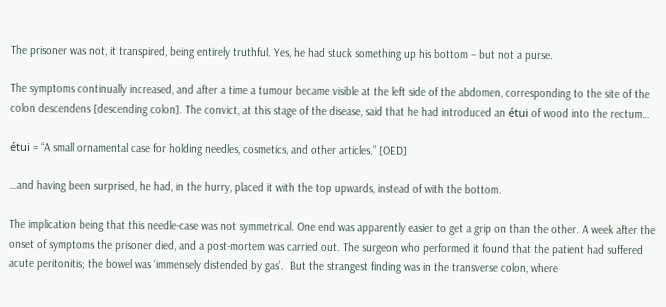The prisoner was not, it transpired, being entirely truthful. Yes, he had stuck something up his bottom – but not a purse.

The symptoms continually increased, and after a time a tumour became visible at the left side of the abdomen, corresponding to the site of the colon descendens [descending colon]. The convict, at this stage of the disease, said that he had introduced an étui of wood into the rectum…

étui = “A small ornamental case for holding needles, cosmetics, and other articles.” [OED]

…and having been surprised, he had, in the hurry, placed it with the top upwards, instead of with the bottom.

The implication being that this needle-case was not symmetrical. One end was apparently easier to get a grip on than the other. A week after the onset of symptoms the prisoner died, and a post-mortem was carried out. The surgeon who performed it found that the patient had suffered acute peritonitis; the bowel was ‘immensely distended by gas’.  But the strangest finding was in the transverse colon, where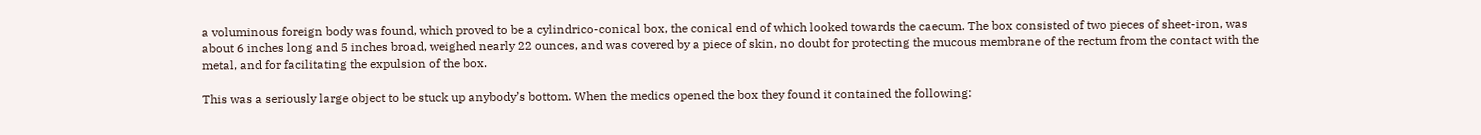a voluminous foreign body was found, which proved to be a cylindrico-conical box, the conical end of which looked towards the caecum. The box consisted of two pieces of sheet-iron, was about 6 inches long and 5 inches broad, weighed nearly 22 ounces, and was covered by a piece of skin, no doubt for protecting the mucous membrane of the rectum from the contact with the metal, and for facilitating the expulsion of the box.

This was a seriously large object to be stuck up anybody’s bottom. When the medics opened the box they found it contained the following: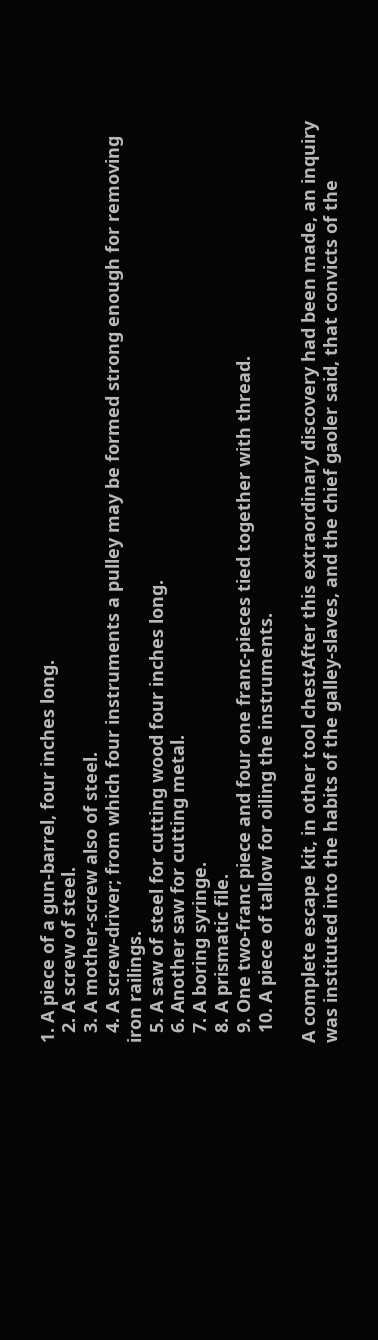1. A piece of a gun-barrel, four inches long.
  2. A screw of steel.
  3. A mother-screw also of steel.
  4. A screw-driver; from which four instruments a pulley may be formed strong enough for removing iron railings.
  5. A saw of steel for cutting wood four inches long.
  6. Another saw for cutting metal.
  7. A boring syringe.
  8. A prismatic file.
  9. One two-franc piece and four one franc-pieces tied together with thread.
  10. A piece of tallow for oiling the instruments.

A complete escape kit, in other tool chestAfter this extraordinary discovery had been made, an inquiry was instituted into the habits of the galley-slaves, and the chief gaoler said, that convicts of the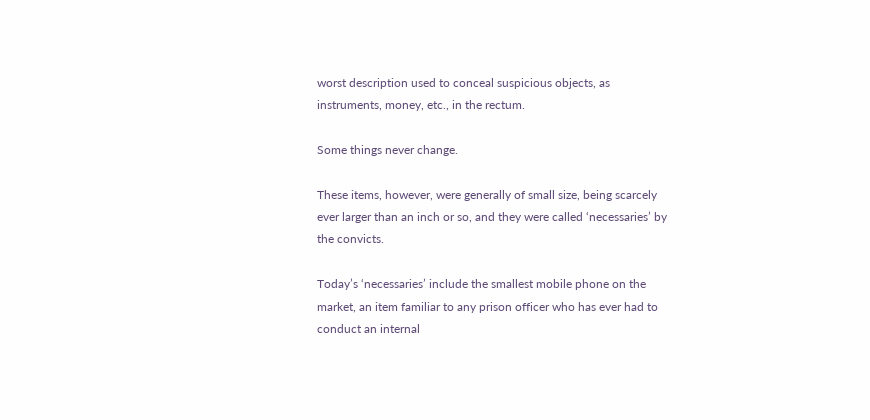worst description used to conceal suspicious objects, as instruments, money, etc., in the rectum.

Some things never change.

These items, however, were generally of small size, being scarcely ever larger than an inch or so, and they were called ‘necessaries’ by the convicts.

Today’s ‘necessaries’ include the smallest mobile phone on the market, an item familiar to any prison officer who has ever had to conduct an internal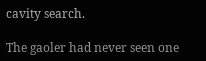cavity search.

The gaoler had never seen one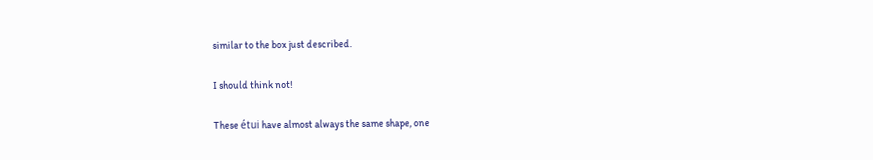similar to the box just described.

I should think not!

These étui have almost always the same shape, one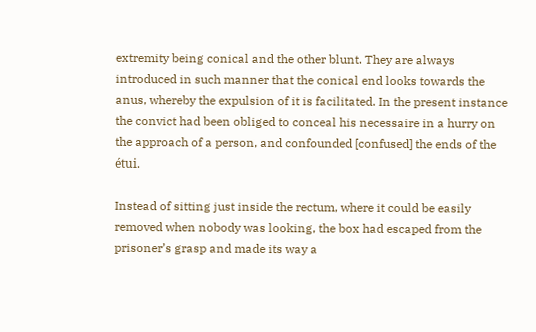extremity being conical and the other blunt. They are always introduced in such manner that the conical end looks towards the anus, whereby the expulsion of it is facilitated. In the present instance the convict had been obliged to conceal his necessaire in a hurry on the approach of a person, and confounded [confused] the ends of the étui.

Instead of sitting just inside the rectum, where it could be easily removed when nobody was looking, the box had escaped from the prisoner’s grasp and made its way a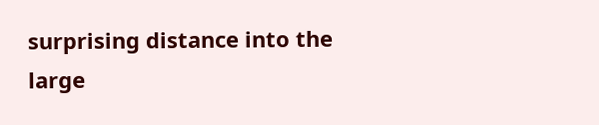surprising distance into the large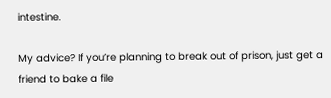intestine.

My advice? If you’re planning to break out of prison, just get a friend to bake a file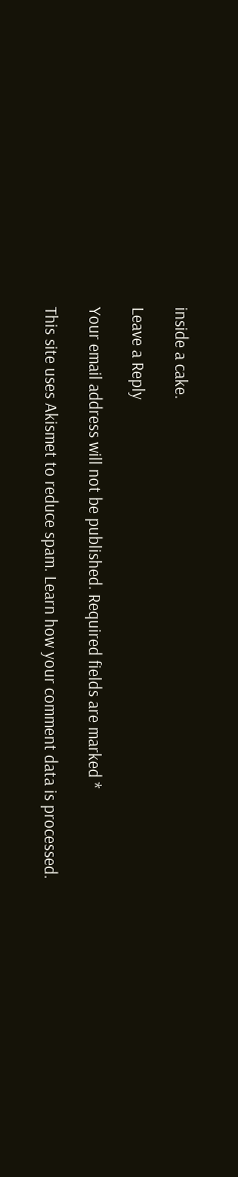inside a cake.

Leave a Reply

Your email address will not be published. Required fields are marked *

This site uses Akismet to reduce spam. Learn how your comment data is processed.